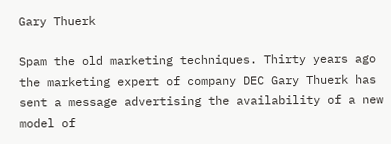Gary Thuerk

Spam the old marketing techniques. Thirty years ago the marketing expert of company DEC Gary Thuerk has sent a message advertising the availability of a new model of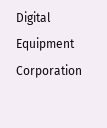Digital Equipment Corporation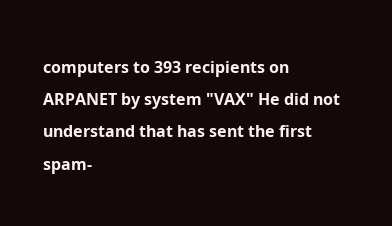computers to 393 recipients on ARPANET by system "VAX" He did not understand that has sent the first spam-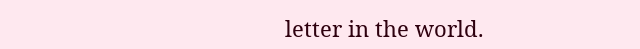letter in the world.